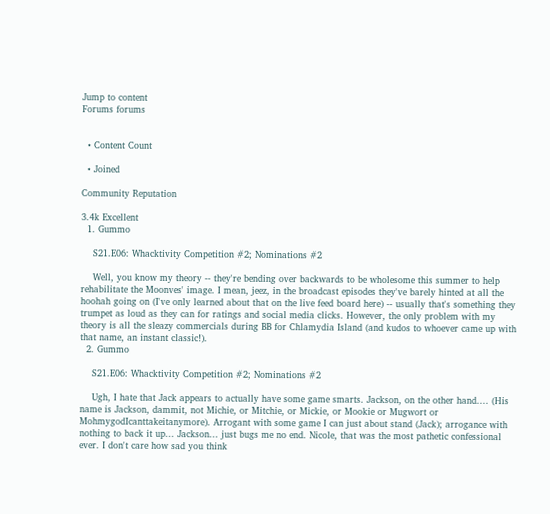Jump to content
Forums forums


  • Content Count

  • Joined

Community Reputation

3.4k Excellent
  1. Gummo

    S21.E06: Whacktivity Competition #2; Nominations #2

    Well, you know my theory -- they're bending over backwards to be wholesome this summer to help rehabilitate the Moonves' image. I mean, jeez, in the broadcast episodes they've barely hinted at all the hoohah going on (I've only learned about that on the live feed board here) -- usually that's something they trumpet as loud as they can for ratings and social media clicks. However, the only problem with my theory is all the sleazy commercials during BB for Chlamydia Island (and kudos to whoever came up with that name, an instant classic!).
  2. Gummo

    S21.E06: Whacktivity Competition #2; Nominations #2

    Ugh, I hate that Jack appears to actually have some game smarts. Jackson, on the other hand.... (His name is Jackson, dammit, not Michie, or Mitchie, or Mickie, or Mookie or Mugwort or MohmygodIcanttakeitanymore). Arrogant with some game I can just about stand (Jack); arrogance with nothing to back it up... Jackson... just bugs me no end. Nicole, that was the most pathetic confessional ever. I don't care how sad you think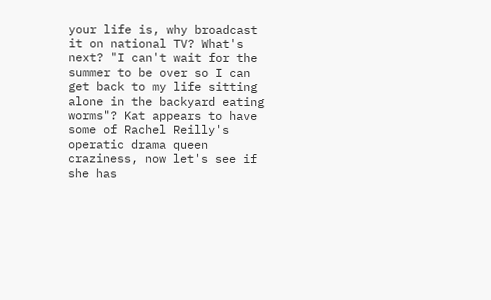your life is, why broadcast it on national TV? What's next? "I can't wait for the summer to be over so I can get back to my life sitting alone in the backyard eating worms"? Kat appears to have some of Rachel Reilly's operatic drama queen craziness, now let's see if she has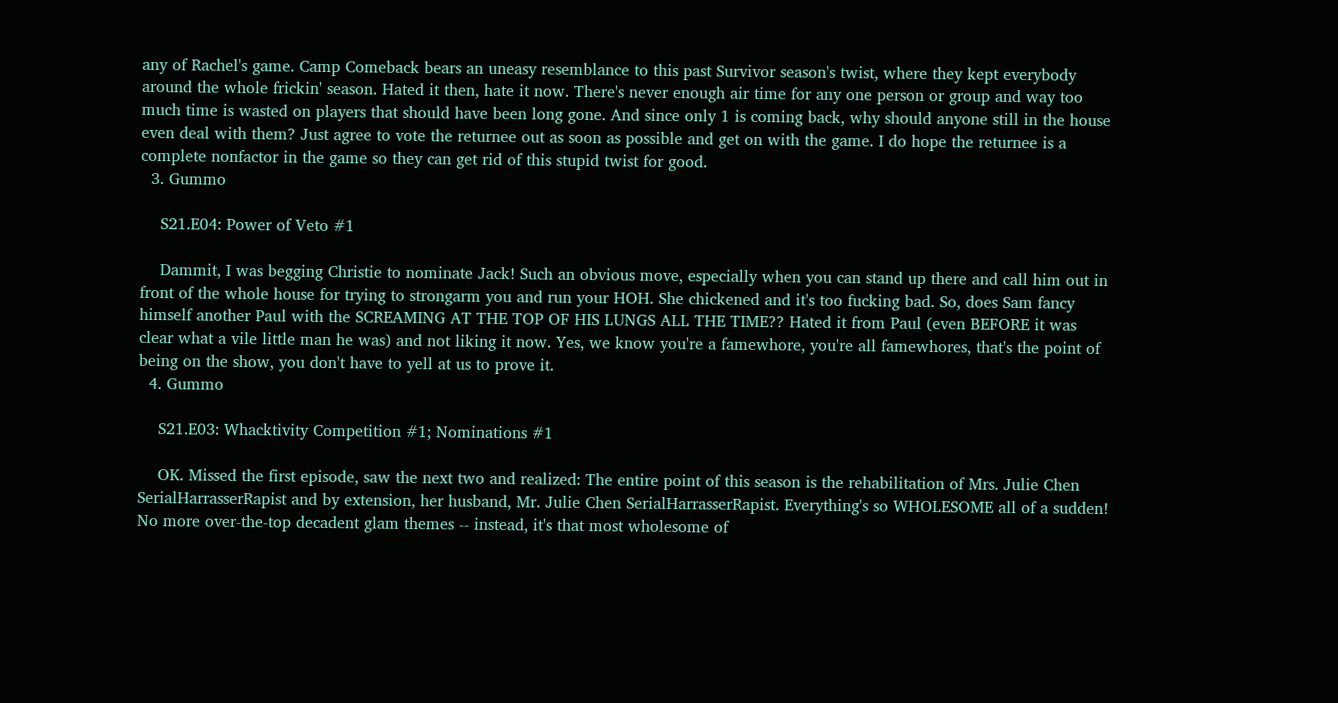any of Rachel's game. Camp Comeback bears an uneasy resemblance to this past Survivor season's twist, where they kept everybody around the whole frickin' season. Hated it then, hate it now. There's never enough air time for any one person or group and way too much time is wasted on players that should have been long gone. And since only 1 is coming back, why should anyone still in the house even deal with them? Just agree to vote the returnee out as soon as possible and get on with the game. I do hope the returnee is a complete nonfactor in the game so they can get rid of this stupid twist for good.
  3. Gummo

    S21.E04: Power of Veto #1

    Dammit, I was begging Christie to nominate Jack! Such an obvious move, especially when you can stand up there and call him out in front of the whole house for trying to strongarm you and run your HOH. She chickened and it's too fucking bad. So, does Sam fancy himself another Paul with the SCREAMING AT THE TOP OF HIS LUNGS ALL THE TIME?? Hated it from Paul (even BEFORE it was clear what a vile little man he was) and not liking it now. Yes, we know you're a famewhore, you're all famewhores, that's the point of being on the show, you don't have to yell at us to prove it.
  4. Gummo

    S21.E03: Whacktivity Competition #1; Nominations #1

    OK. Missed the first episode, saw the next two and realized: The entire point of this season is the rehabilitation of Mrs. Julie Chen SerialHarrasserRapist and by extension, her husband, Mr. Julie Chen SerialHarrasserRapist. Everything's so WHOLESOME all of a sudden! No more over-the-top decadent glam themes -- instead, it's that most wholesome of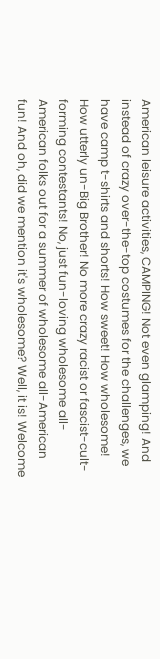American leisure activities, CAMPING! Not even glamping! And instead of crazy over-the-top costumes for the challenges, we have camp t-shirts and shorts! How sweet! How wholesome! How utterly un-Big Brother! No more crazy racist or fascist-cult-forming contestants! No, just fun-loving wholesome all-American folks out for a summer of wholesome all-American fun! And oh, did we mention it's wholesome? Well, it is! Welcome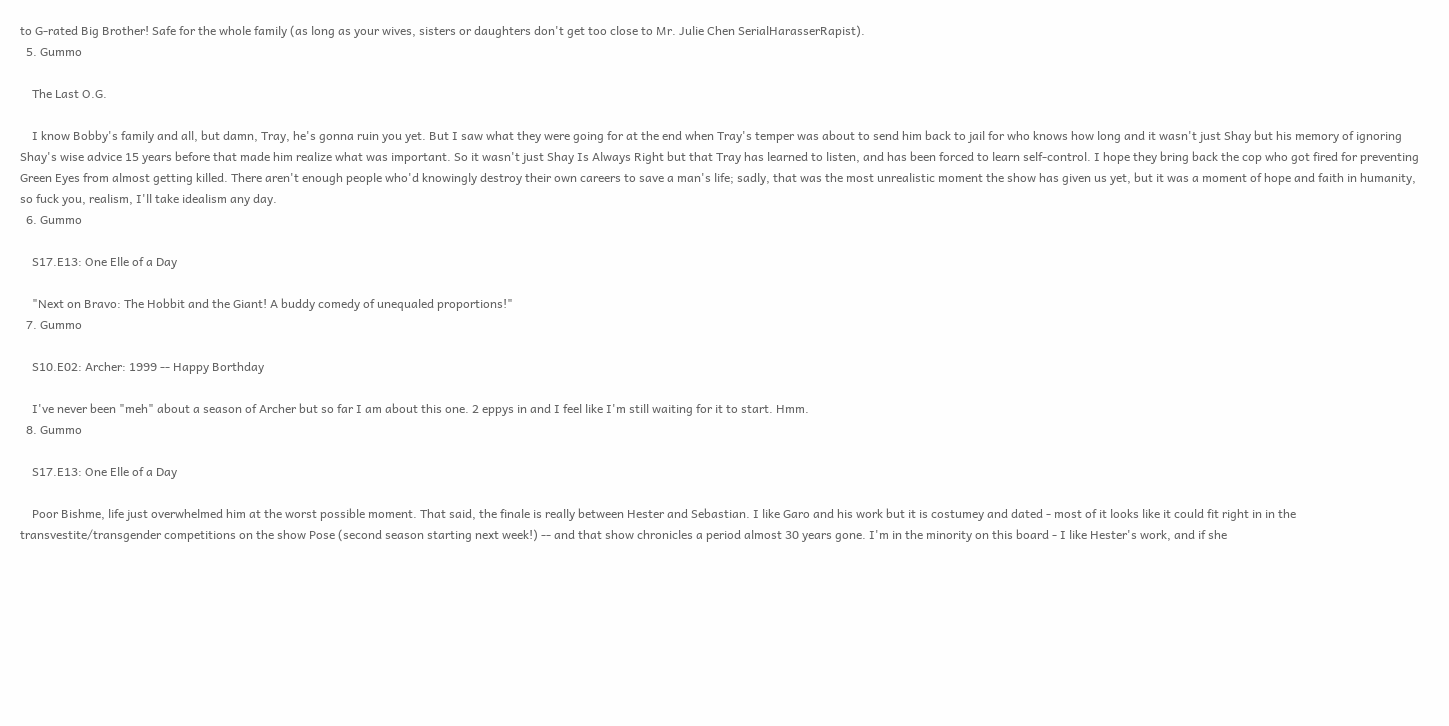to G-rated Big Brother! Safe for the whole family (as long as your wives, sisters or daughters don't get too close to Mr. Julie Chen SerialHarasserRapist).
  5. Gummo

    The Last O.G.

    I know Bobby's family and all, but damn, Tray, he's gonna ruin you yet. But I saw what they were going for at the end when Tray's temper was about to send him back to jail for who knows how long and it wasn't just Shay but his memory of ignoring Shay's wise advice 15 years before that made him realize what was important. So it wasn't just Shay Is Always Right but that Tray has learned to listen, and has been forced to learn self-control. I hope they bring back the cop who got fired for preventing Green Eyes from almost getting killed. There aren't enough people who'd knowingly destroy their own careers to save a man's life; sadly, that was the most unrealistic moment the show has given us yet, but it was a moment of hope and faith in humanity, so fuck you, realism, I'll take idealism any day.
  6. Gummo

    S17.E13: One Elle of a Day

    "Next on Bravo: The Hobbit and the Giant! A buddy comedy of unequaled proportions!"
  7. Gummo

    S10.E02: Archer: 1999 -- Happy Borthday

    I've never been "meh" about a season of Archer but so far I am about this one. 2 eppys in and I feel like I'm still waiting for it to start. Hmm.
  8. Gummo

    S17.E13: One Elle of a Day

    Poor Bishme, life just overwhelmed him at the worst possible moment. That said, the finale is really between Hester and Sebastian. I like Garo and his work but it is costumey and dated - most of it looks like it could fit right in in the transvestite/transgender competitions on the show Pose (second season starting next week!) -- and that show chronicles a period almost 30 years gone. I'm in the minority on this board - I like Hester's work, and if she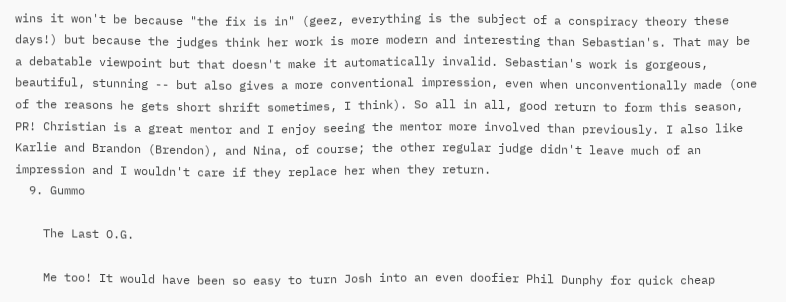wins it won't be because "the fix is in" (geez, everything is the subject of a conspiracy theory these days!) but because the judges think her work is more modern and interesting than Sebastian's. That may be a debatable viewpoint but that doesn't make it automatically invalid. Sebastian's work is gorgeous, beautiful, stunning -- but also gives a more conventional impression, even when unconventionally made (one of the reasons he gets short shrift sometimes, I think). So all in all, good return to form this season, PR! Christian is a great mentor and I enjoy seeing the mentor more involved than previously. I also like Karlie and Brandon (Brendon), and Nina, of course; the other regular judge didn't leave much of an impression and I wouldn't care if they replace her when they return.
  9. Gummo

    The Last O.G.

    Me too! It would have been so easy to turn Josh into an even doofier Phil Dunphy for quick cheap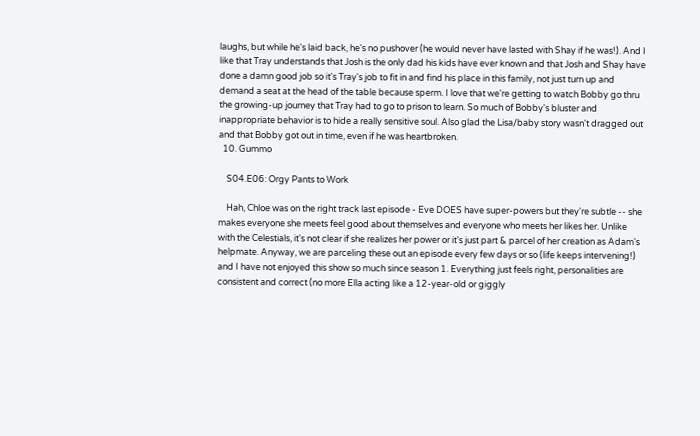laughs, but while he's laid back, he's no pushover (he would never have lasted with Shay if he was!). And I like that Tray understands that Josh is the only dad his kids have ever known and that Josh and Shay have done a damn good job so it's Tray's job to fit in and find his place in this family, not just turn up and demand a seat at the head of the table because sperm. I love that we're getting to watch Bobby go thru the growing-up journey that Tray had to go to prison to learn. So much of Bobby's bluster and inappropriate behavior is to hide a really sensitive soul. Also glad the Lisa/baby story wasn't dragged out and that Bobby got out in time, even if he was heartbroken.
  10. Gummo

    S04.E06: Orgy Pants to Work

    Hah, Chloe was on the right track last episode - Eve DOES have super-powers but they're subtle -- she makes everyone she meets feel good about themselves and everyone who meets her likes her. Unlike with the Celestials, it's not clear if she realizes her power or it's just part & parcel of her creation as Adam's helpmate. Anyway, we are parceling these out an episode every few days or so (life keeps intervening!) and I have not enjoyed this show so much since season 1. Everything just feels right, personalities are consistent and correct (no more Ella acting like a 12-year-old or giggly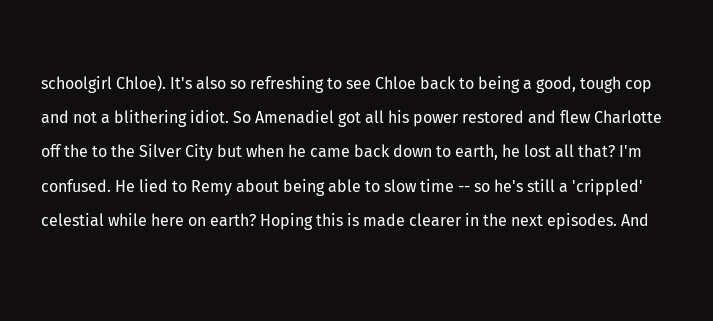schoolgirl Chloe). It's also so refreshing to see Chloe back to being a good, tough cop and not a blithering idiot. So Amenadiel got all his power restored and flew Charlotte off the to the Silver City but when he came back down to earth, he lost all that? I'm confused. He lied to Remy about being able to slow time -- so he's still a 'crippled' celestial while here on earth? Hoping this is made clearer in the next episodes. And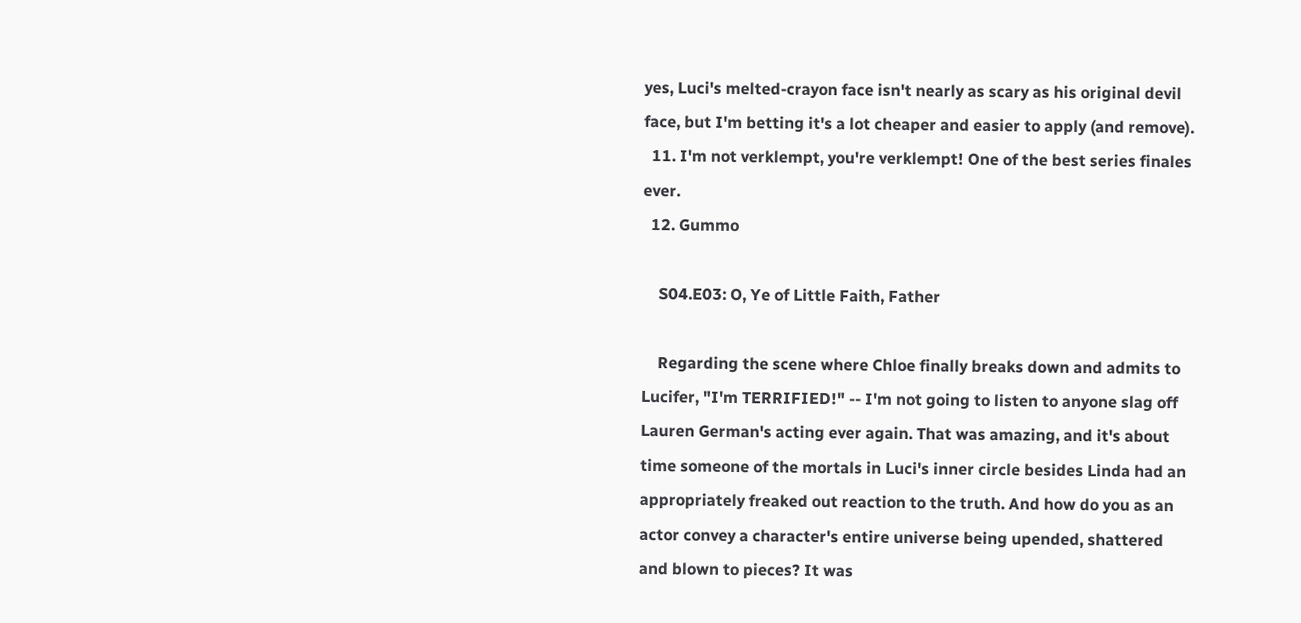yes, Luci's melted-crayon face isn't nearly as scary as his original devil face, but I'm betting it's a lot cheaper and easier to apply (and remove).
  11. I'm not verklempt, you're verklempt! One of the best series finales ever.
  12. Gummo

    S04.E03: O, Ye of Little Faith, Father

    Regarding the scene where Chloe finally breaks down and admits to Lucifer, "I'm TERRIFIED!" -- I'm not going to listen to anyone slag off Lauren German's acting ever again. That was amazing, and it's about time someone of the mortals in Luci's inner circle besides Linda had an appropriately freaked out reaction to the truth. And how do you as an actor convey a character's entire universe being upended, shattered and blown to pieces? It was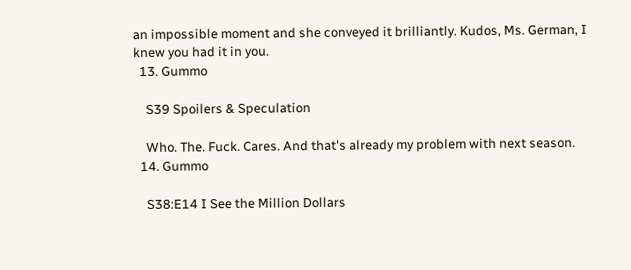an impossible moment and she conveyed it brilliantly. Kudos, Ms. German, I knew you had it in you.
  13. Gummo

    S39 Spoilers & Speculation

    Who. The. Fuck. Cares. And that's already my problem with next season.
  14. Gummo

    S38:E14 I See the Million Dollars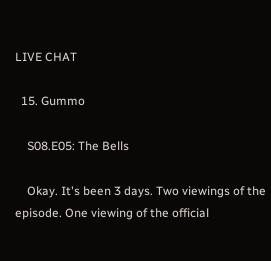LIVE CHAT

  15. Gummo

    S08.E05: The Bells

    Okay. It's been 3 days. Two viewings of the episode. One viewing of the official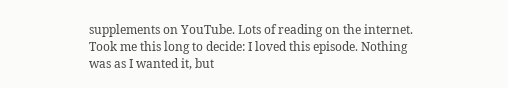supplements on YouTube. Lots of reading on the internet. Took me this long to decide: I loved this episode. Nothing was as I wanted it, but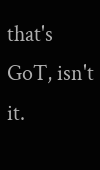that's GoT, isn't it.